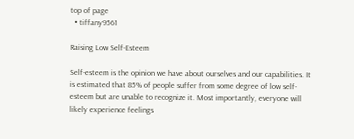top of page
  • tiffany9561

Raising Low Self-Esteem

Self-esteem is the opinion we have about ourselves and our capabilities. It is estimated that 85% of people suffer from some degree of low self-esteem but are unable to recognize it. Most importantly, everyone will likely experience feelings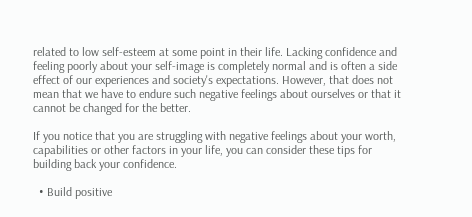related to low self-esteem at some point in their life. Lacking confidence and feeling poorly about your self-image is completely normal and is often a side effect of our experiences and society's expectations. However, that does not mean that we have to endure such negative feelings about ourselves or that it cannot be changed for the better.

If you notice that you are struggling with negative feelings about your worth, capabilities or other factors in your life, you can consider these tips for building back your confidence.

  • Build positive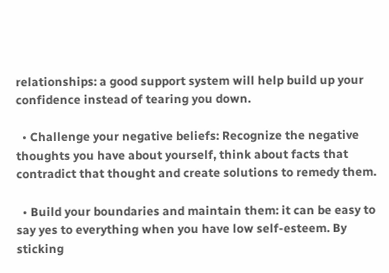relationships: a good support system will help build up your confidence instead of tearing you down.

  • Challenge your negative beliefs: Recognize the negative thoughts you have about yourself, think about facts that contradict that thought and create solutions to remedy them.

  • Build your boundaries and maintain them: it can be easy to say yes to everything when you have low self-esteem. By sticking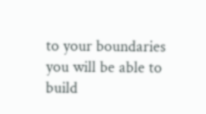to your boundaries you will be able to build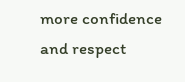more confidence and respect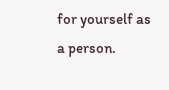for yourself as a person.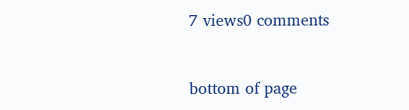7 views0 comments


bottom of page